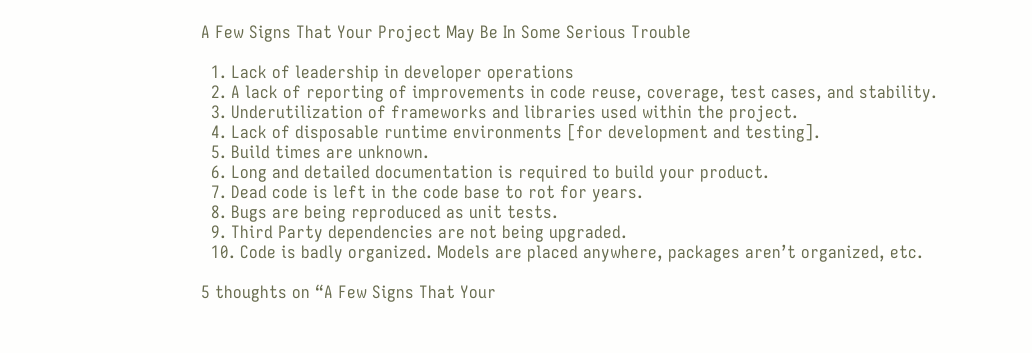A Few Signs That Your Project May Be In Some Serious Trouble

  1. Lack of leadership in developer operations
  2. A lack of reporting of improvements in code reuse, coverage, test cases, and stability.
  3. Underutilization of frameworks and libraries used within the project.
  4. Lack of disposable runtime environments [for development and testing].
  5. Build times are unknown.
  6. Long and detailed documentation is required to build your product.
  7. Dead code is left in the code base to rot for years.
  8. Bugs are being reproduced as unit tests.
  9. Third Party dependencies are not being upgraded.
  10. Code is badly organized. Models are placed anywhere, packages aren’t organized, etc.

5 thoughts on “A Few Signs That Your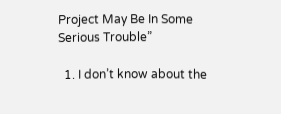Project May Be In Some Serious Trouble”

  1. I don’t know about the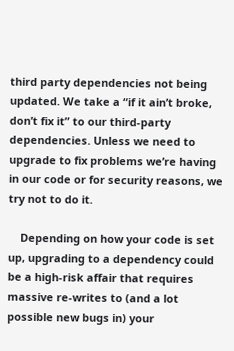third party dependencies not being updated. We take a “if it ain’t broke, don’t fix it” to our third-party dependencies. Unless we need to upgrade to fix problems we’re having in our code or for security reasons, we try not to do it.

    Depending on how your code is set up, upgrading to a dependency could be a high-risk affair that requires massive re-writes to (and a lot possible new bugs in) your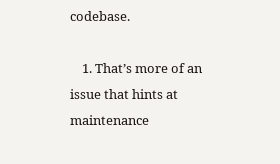codebase.

    1. That’s more of an issue that hints at maintenance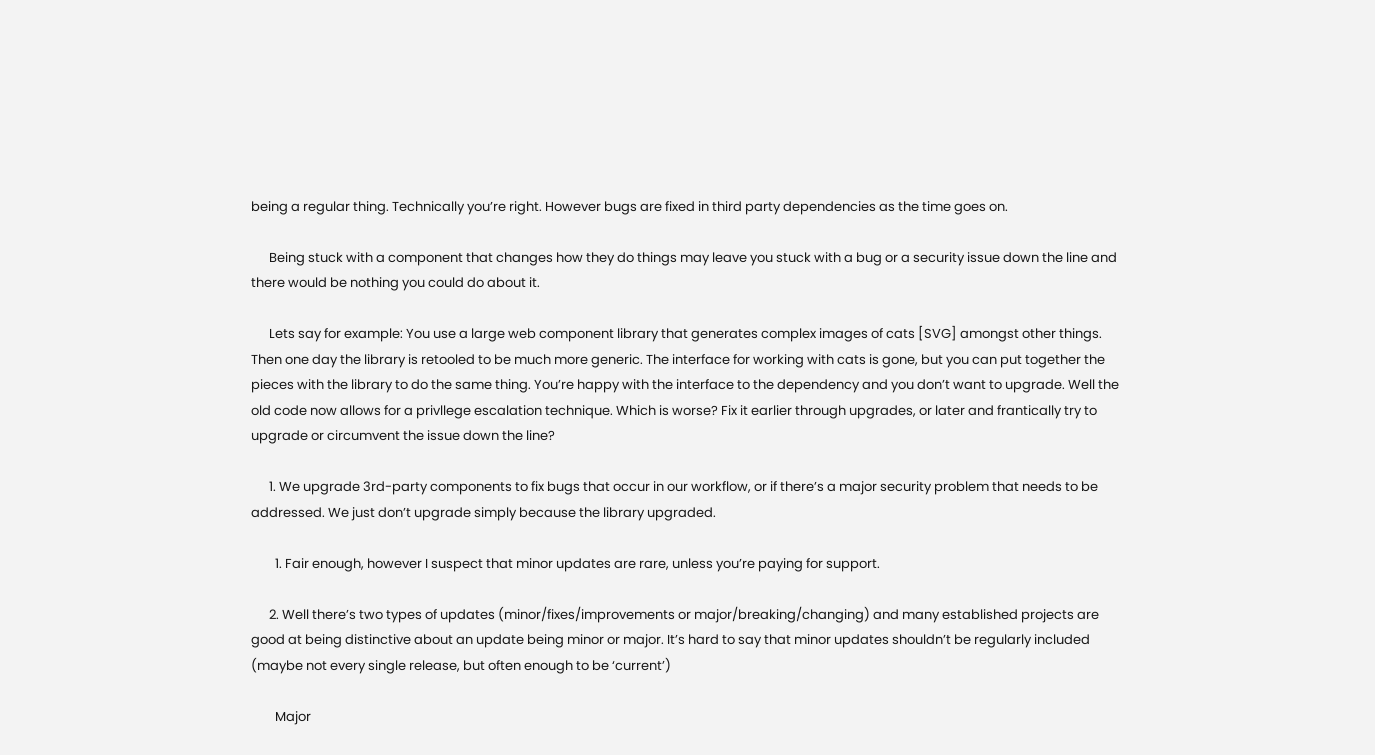being a regular thing. Technically you’re right. However bugs are fixed in third party dependencies as the time goes on.

      Being stuck with a component that changes how they do things may leave you stuck with a bug or a security issue down the line and there would be nothing you could do about it.

      Lets say for example: You use a large web component library that generates complex images of cats [SVG] amongst other things. Then one day the library is retooled to be much more generic. The interface for working with cats is gone, but you can put together the pieces with the library to do the same thing. You’re happy with the interface to the dependency and you don’t want to upgrade. Well the old code now allows for a privllege escalation technique. Which is worse? Fix it earlier through upgrades, or later and frantically try to upgrade or circumvent the issue down the line?

      1. We upgrade 3rd-party components to fix bugs that occur in our workflow, or if there’s a major security problem that needs to be addressed. We just don’t upgrade simply because the library upgraded.

        1. Fair enough, however I suspect that minor updates are rare, unless you’re paying for support.

      2. Well there’s two types of updates (minor/fixes/improvements or major/breaking/changing) and many established projects are good at being distinctive about an update being minor or major. It’s hard to say that minor updates shouldn’t be regularly included (maybe not every single release, but often enough to be ‘current’)

        Major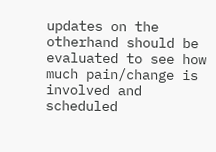updates on the otherhand should be evaluated to see how much pain/change is involved and scheduled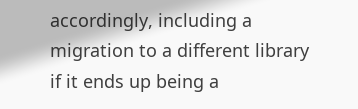accordingly, including a migration to a different library if it ends up being a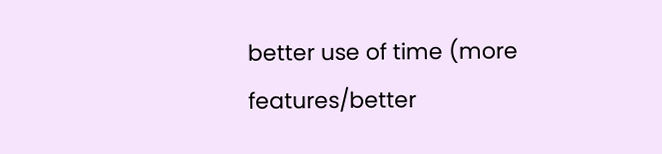better use of time (more features/better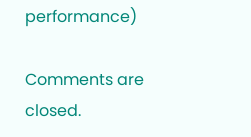performance)

Comments are closed.